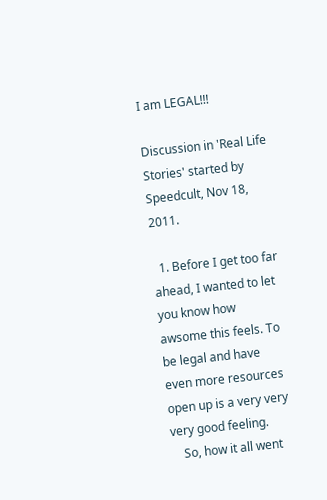I am LEGAL!!!

Discussion in 'Real Life Stories' started by Speedcult, Nov 18, 2011.

  1. Before I get too far ahead, I wanted to let you know how awsome this feels. To be legal and have even more resources open up is a very very very good feeling.
    So, how it all went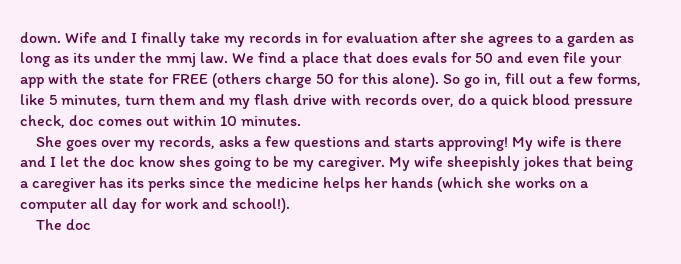down. Wife and I finally take my records in for evaluation after she agrees to a garden as long as its under the mmj law. We find a place that does evals for 50 and even file your app with the state for FREE (others charge 50 for this alone). So go in, fill out a few forms, like 5 minutes, turn them and my flash drive with records over, do a quick blood pressure check, doc comes out within 10 minutes.
    She goes over my records, asks a few questions and starts approving! My wife is there and I let the doc know shes going to be my caregiver. My wife sheepishly jokes that being a caregiver has its perks since the medicine helps her hands (which she works on a computer all day for work and school!).
    The doc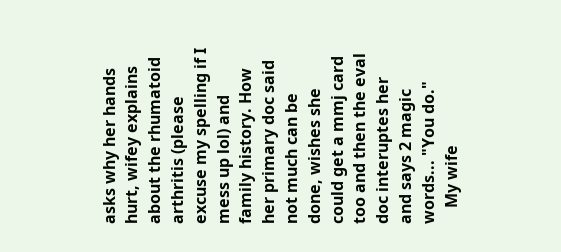asks why her hands hurt, wifey explains about the rhumatoid arthritis (please excuse my spelling if I mess up lol) and family history. How her primary doc said not much can be done, wishes she could get a mmj card too and then the eval doc interuptes her and says 2 magic words... "You do."
    My wife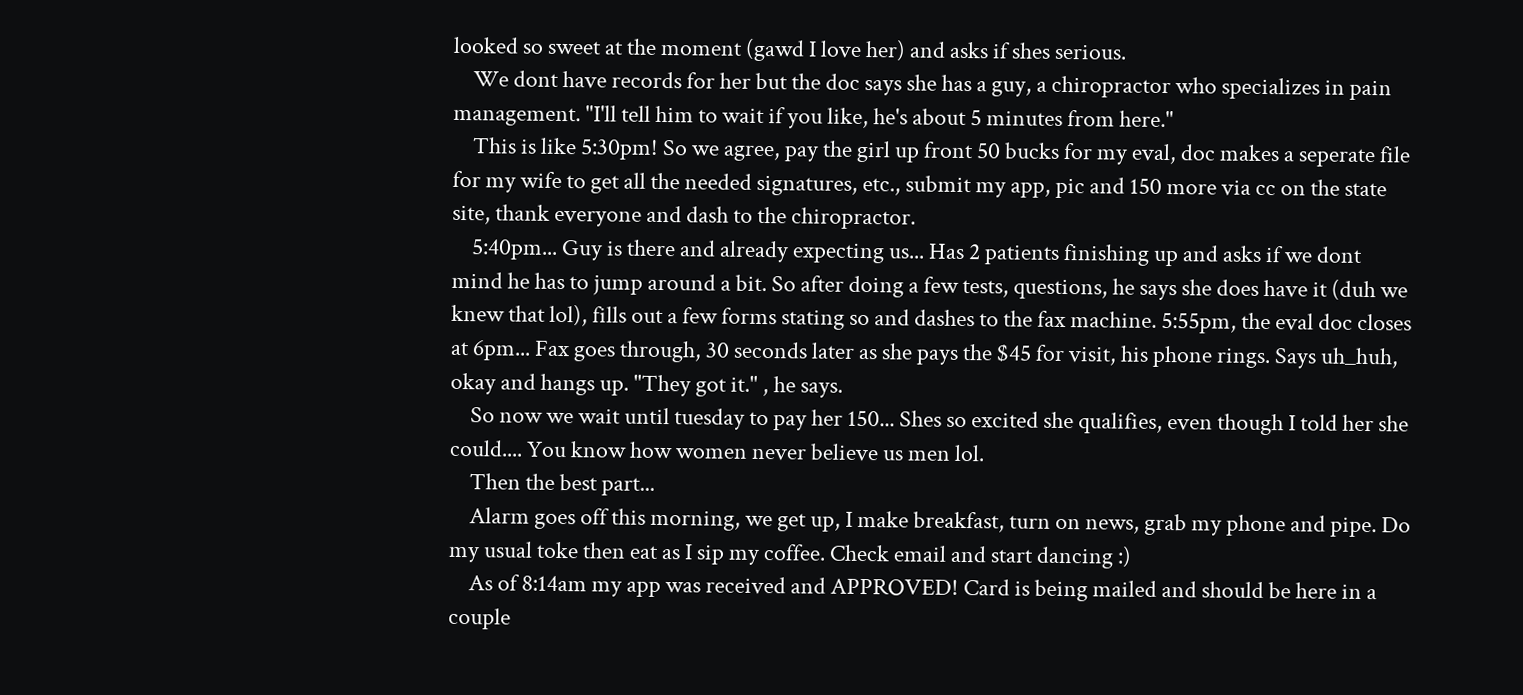looked so sweet at the moment (gawd I love her) and asks if shes serious.
    We dont have records for her but the doc says she has a guy, a chiropractor who specializes in pain management. "I'll tell him to wait if you like, he's about 5 minutes from here."
    This is like 5:30pm! So we agree, pay the girl up front 50 bucks for my eval, doc makes a seperate file for my wife to get all the needed signatures, etc., submit my app, pic and 150 more via cc on the state site, thank everyone and dash to the chiropractor.
    5:40pm... Guy is there and already expecting us... Has 2 patients finishing up and asks if we dont mind he has to jump around a bit. So after doing a few tests, questions, he says she does have it (duh we knew that lol), fills out a few forms stating so and dashes to the fax machine. 5:55pm, the eval doc closes at 6pm... Fax goes through, 30 seconds later as she pays the $45 for visit, his phone rings. Says uh_huh, okay and hangs up. "They got it." , he says.
    So now we wait until tuesday to pay her 150... Shes so excited she qualifies, even though I told her she could.... You know how women never believe us men lol.
    Then the best part...
    Alarm goes off this morning, we get up, I make breakfast, turn on news, grab my phone and pipe. Do my usual toke then eat as I sip my coffee. Check email and start dancing :)
    As of 8:14am my app was received and APPROVED! Card is being mailed and should be here in a couple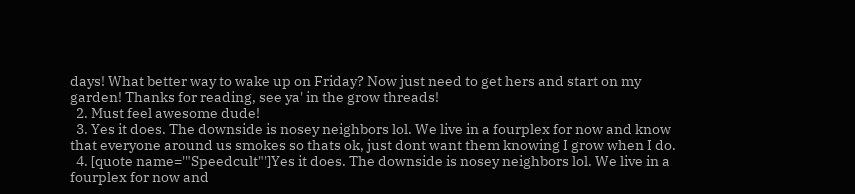days! What better way to wake up on Friday? Now just need to get hers and start on my garden! Thanks for reading, see ya' in the grow threads!
  2. Must feel awesome dude!
  3. Yes it does. The downside is nosey neighbors lol. We live in a fourplex for now and know that everyone around us smokes so thats ok, just dont want them knowing I grow when I do.
  4. [quote name='"Speedcult"']Yes it does. The downside is nosey neighbors lol. We live in a fourplex for now and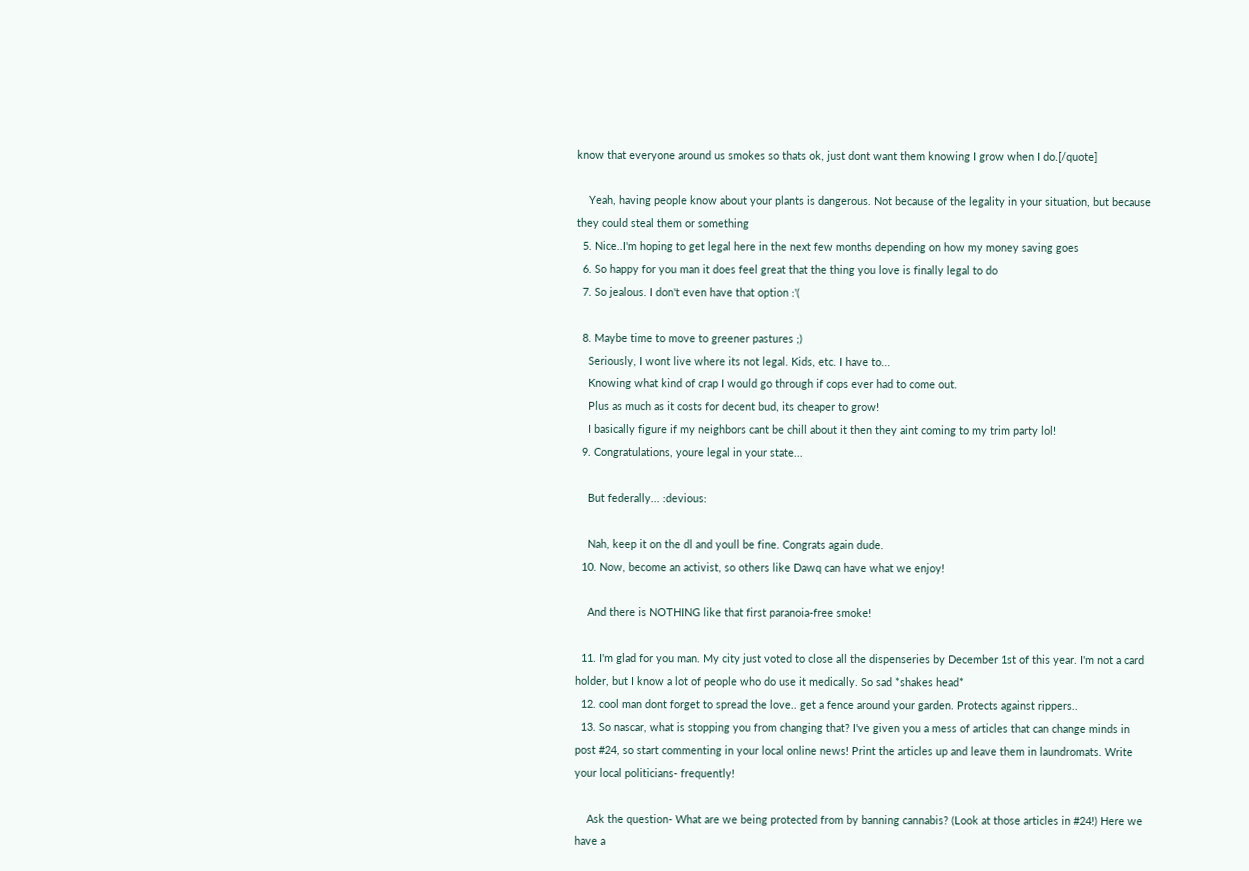know that everyone around us smokes so thats ok, just dont want them knowing I grow when I do.[/quote]

    Yeah, having people know about your plants is dangerous. Not because of the legality in your situation, but because they could steal them or something
  5. Nice..I'm hoping to get legal here in the next few months depending on how my money saving goes
  6. So happy for you man it does feel great that the thing you love is finally legal to do
  7. So jealous. I don't even have that option :'(

  8. Maybe time to move to greener pastures ;)
    Seriously, I wont live where its not legal. Kids, etc. I have to...
    Knowing what kind of crap I would go through if cops ever had to come out.
    Plus as much as it costs for decent bud, its cheaper to grow!
    I basically figure if my neighbors cant be chill about it then they aint coming to my trim party lol!
  9. Congratulations, youre legal in your state...

    But federally... :devious:

    Nah, keep it on the dl and youll be fine. Congrats again dude.
  10. Now, become an activist, so others like Dawq can have what we enjoy!

    And there is NOTHING like that first paranoia-free smoke!

  11. I'm glad for you man. My city just voted to close all the dispenseries by December 1st of this year. I'm not a card holder, but I know a lot of people who do use it medically. So sad *shakes head*
  12. cool man dont forget to spread the love.. get a fence around your garden. Protects against rippers..
  13. So nascar, what is stopping you from changing that? I've given you a mess of articles that can change minds in post #24, so start commenting in your local online news! Print the articles up and leave them in laundromats. Write your local politicians- frequently!

    Ask the question- What are we being protected from by banning cannabis? (Look at those articles in #24!) Here we have a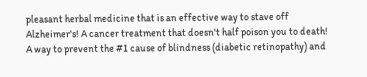pleasant herbal medicine that is an effective way to stave off Alzheimer's! A cancer treatment that doesn't half poison you to death! A way to prevent the #1 cause of blindness (diabetic retinopathy) and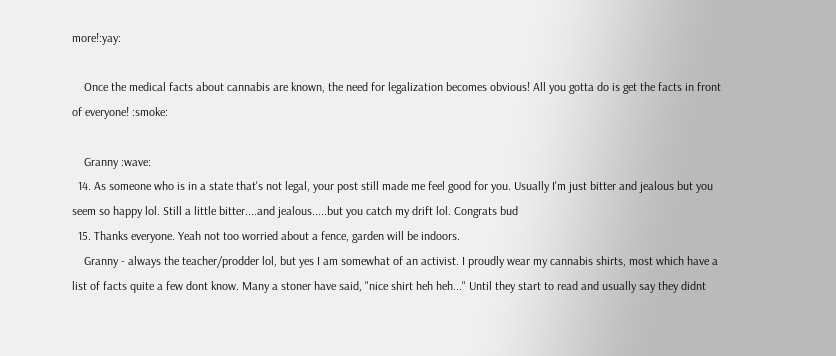more!:yay:

    Once the medical facts about cannabis are known, the need for legalization becomes obvious! All you gotta do is get the facts in front of everyone! :smoke:

    Granny :wave:
  14. As someone who is in a state that's not legal, your post still made me feel good for you. Usually I'm just bitter and jealous but you seem so happy lol. Still a little bitter....and jealous.....but you catch my drift lol. Congrats bud
  15. Thanks everyone. Yeah not too worried about a fence, garden will be indoors.
    Granny - always the teacher/prodder lol, but yes I am somewhat of an activist. I proudly wear my cannabis shirts, most which have a list of facts quite a few dont know. Many a stoner have said, "nice shirt heh heh..." Until they start to read and usually say they didnt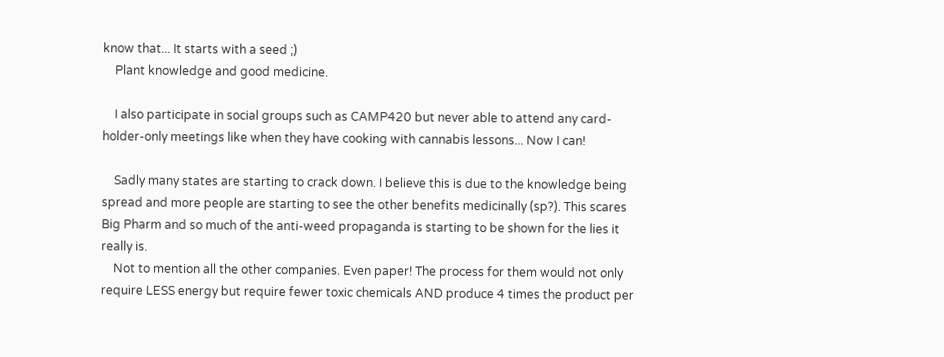know that... It starts with a seed ;)
    Plant knowledge and good medicine.

    I also participate in social groups such as CAMP420 but never able to attend any card-holder-only meetings like when they have cooking with cannabis lessons... Now I can!

    Sadly many states are starting to crack down. I believe this is due to the knowledge being spread and more people are starting to see the other benefits medicinally (sp?). This scares Big Pharm and so much of the anti-weed propaganda is starting to be shown for the lies it really is.
    Not to mention all the other companies. Even paper! The process for them would not only require LESS energy but require fewer toxic chemicals AND produce 4 times the product per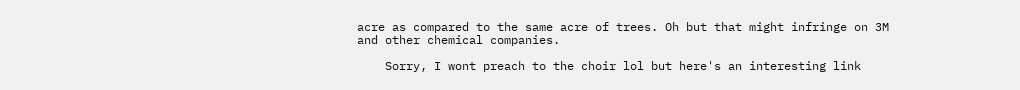acre as compared to the same acre of trees. Oh but that might infringe on 3M and other chemical companies.

    Sorry, I wont preach to the choir lol but here's an interesting link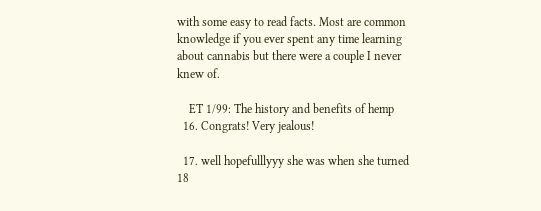with some easy to read facts. Most are common knowledge if you ever spent any time learning about cannabis but there were a couple I never knew of.

    ET 1/99: The history and benefits of hemp
  16. Congrats! Very jealous!

  17. well hopefulllyyy she was when she turned 18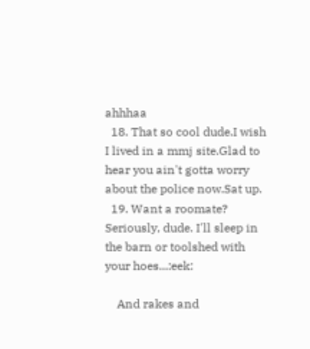ahhhaa
  18. That so cool dude.I wish I lived in a mmj site.Glad to hear you ain't gotta worry about the police now.Sat up.
  19. Want a roomate? Seriously, dude. I'll sleep in the barn or toolshed with your hoes...:eek:

    And rakes and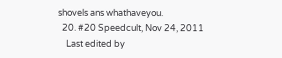shovels ans whathaveyou.
  20. #20 Speedcult, Nov 24, 2011
    Last edited by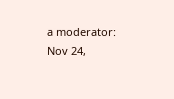a moderator: Nov 24,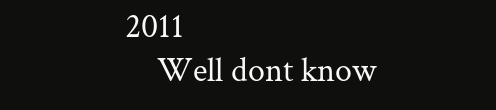2011
    Well dont know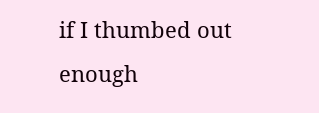if I thumbed out enough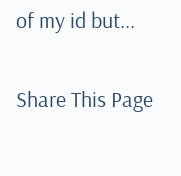of my id but...

Share This Page